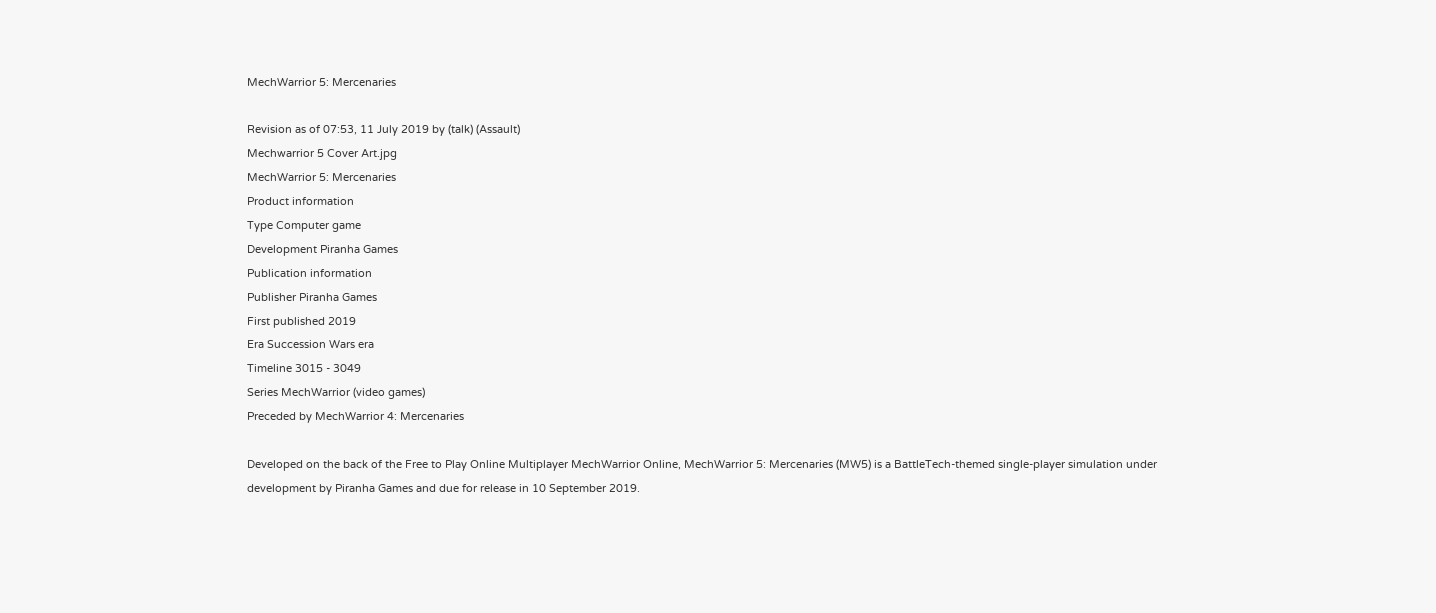MechWarrior 5: Mercenaries

Revision as of 07:53, 11 July 2019 by (talk) (Assault)
Mechwarrior 5 Cover Art.jpg
MechWarrior 5: Mercenaries
Product information
Type Computer game
Development Piranha Games
Publication information
Publisher Piranha Games
First published 2019
Era Succession Wars era
Timeline 3015 - 3049
Series MechWarrior (video games)
Preceded by MechWarrior 4: Mercenaries

Developed on the back of the Free to Play Online Multiplayer MechWarrior Online, MechWarrior 5: Mercenaries (MW5) is a BattleTech-themed single-player simulation under development by Piranha Games and due for release in 10 September 2019.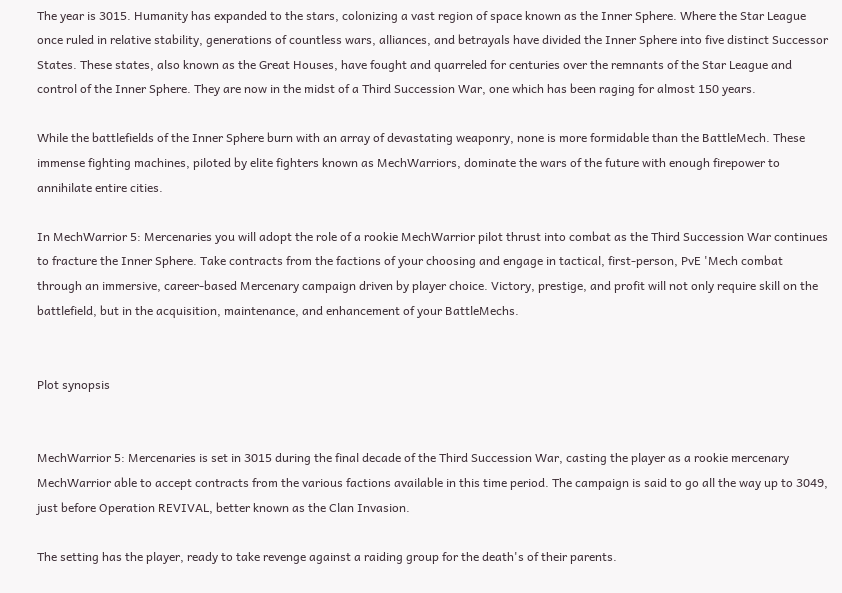The year is 3015. Humanity has expanded to the stars, colonizing a vast region of space known as the Inner Sphere. Where the Star League once ruled in relative stability, generations of countless wars, alliances, and betrayals have divided the Inner Sphere into five distinct Successor States. These states, also known as the Great Houses, have fought and quarreled for centuries over the remnants of the Star League and control of the Inner Sphere. They are now in the midst of a Third Succession War, one which has been raging for almost 150 years.

While the battlefields of the Inner Sphere burn with an array of devastating weaponry, none is more formidable than the BattleMech. These immense fighting machines, piloted by elite fighters known as MechWarriors, dominate the wars of the future with enough firepower to annihilate entire cities.

In MechWarrior 5: Mercenaries you will adopt the role of a rookie MechWarrior pilot thrust into combat as the Third Succession War continues to fracture the Inner Sphere. Take contracts from the factions of your choosing and engage in tactical, first-person, PvE 'Mech combat through an immersive, career-based Mercenary campaign driven by player choice. Victory, prestige, and profit will not only require skill on the battlefield, but in the acquisition, maintenance, and enhancement of your BattleMechs.


Plot synopsis


MechWarrior 5: Mercenaries is set in 3015 during the final decade of the Third Succession War, casting the player as a rookie mercenary MechWarrior able to accept contracts from the various factions available in this time period. The campaign is said to go all the way up to 3049, just before Operation REVIVAL, better known as the Clan Invasion.

The setting has the player, ready to take revenge against a raiding group for the death's of their parents.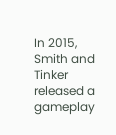In 2015, Smith and Tinker released a gameplay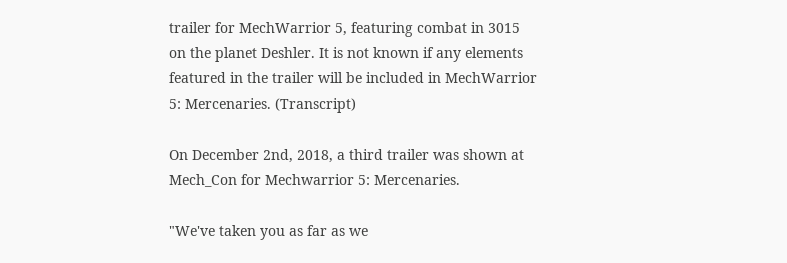trailer for MechWarrior 5, featuring combat in 3015 on the planet Deshler. It is not known if any elements featured in the trailer will be included in MechWarrior 5: Mercenaries. (Transcript)

On December 2nd, 2018, a third trailer was shown at Mech_Con for Mechwarrior 5: Mercenaries.

"We've taken you as far as we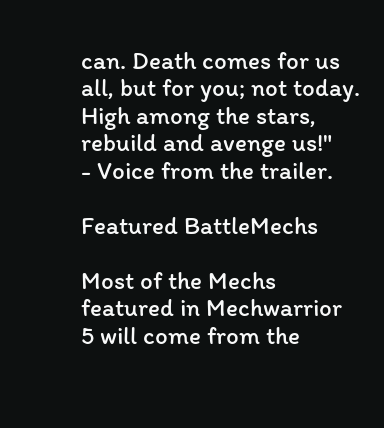can. Death comes for us all, but for you; not today. High among the stars, rebuild and avenge us!"
- Voice from the trailer.

Featured BattleMechs

Most of the Mechs featured in Mechwarrior 5 will come from the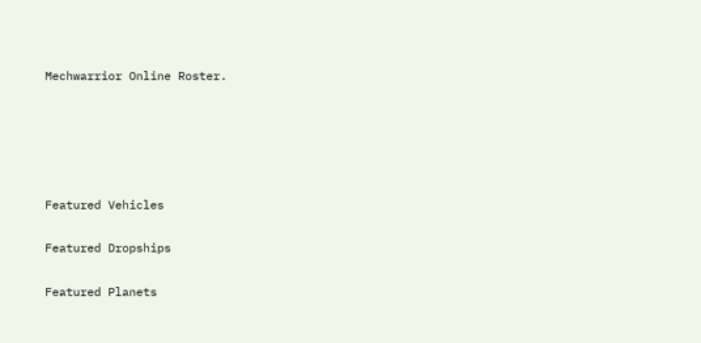Mechwarrior Online Roster.





Featured Vehicles

Featured Dropships

Featured Planets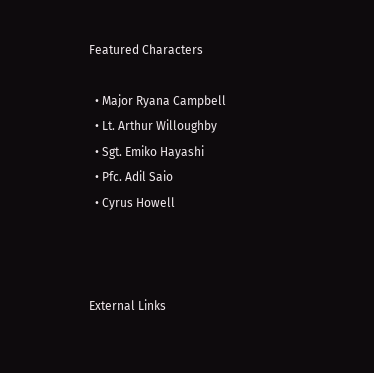Featured Characters

  • Major Ryana Campbell
  • Lt. Arthur Willoughby
  • Sgt. Emiko Hayashi
  • Pfc. Adil Saio
  • Cyrus Howell



External Links